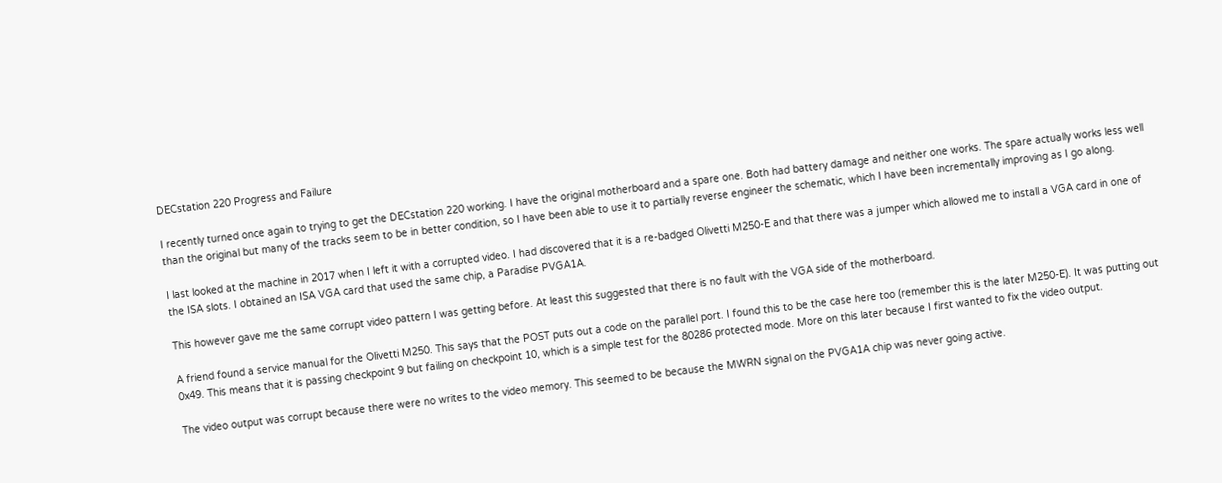DECstation 220 Progress and Failure

I recently turned once again to trying to get the DECstation 220 working. I have the original motherboard and a spare one. Both had battery damage and neither one works. The spare actually works less well than the original but many of the tracks seem to be in better condition, so I have been able to use it to partially reverse engineer the schematic, which I have been incrementally improving as I go along.

I last looked at the machine in 2017 when I left it with a corrupted video. I had discovered that it is a re-badged Olivetti M250-E and that there was a jumper which allowed me to install a VGA card in one of the ISA slots. I obtained an ISA VGA card that used the same chip, a Paradise PVGA1A.

This however gave me the same corrupt video pattern I was getting before. At least this suggested that there is no fault with the VGA side of the motherboard.

A friend found a service manual for the Olivetti M250. This says that the POST puts out a code on the parallel port. I found this to be the case here too (remember this is the later M250-E). It was putting out 0x49. This means that it is passing checkpoint 9 but failing on checkpoint 10, which is a simple test for the 80286 protected mode. More on this later because I first wanted to fix the video output.

The video output was corrupt because there were no writes to the video memory. This seemed to be because the MWRN signal on the PVGA1A chip was never going active.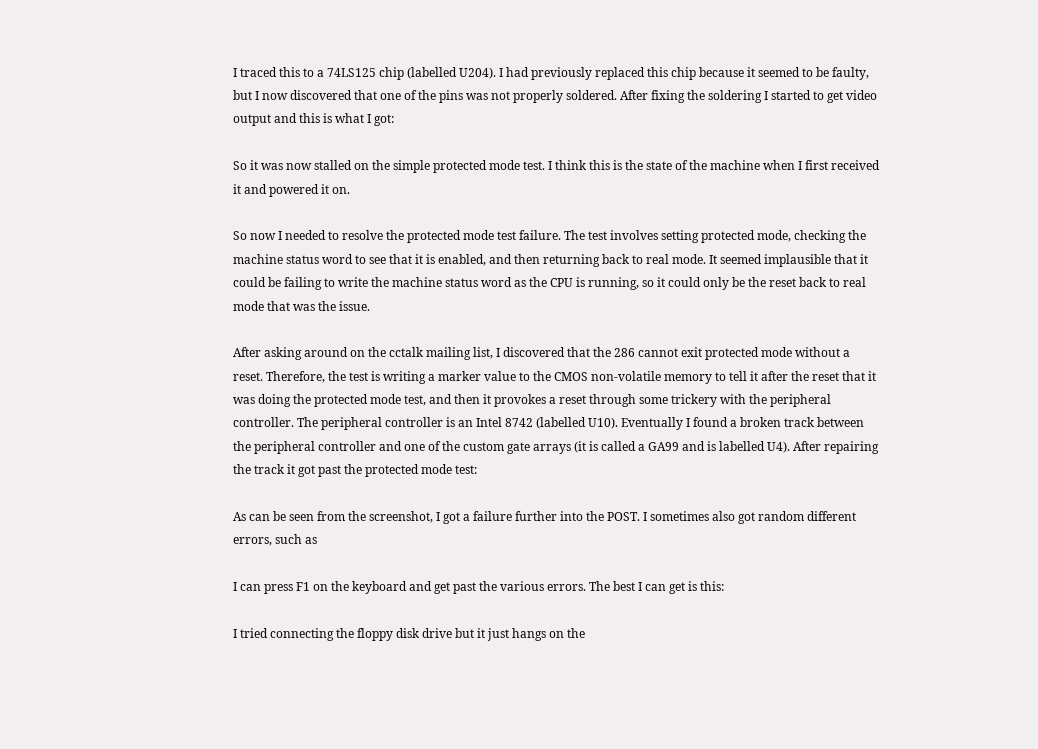I traced this to a 74LS125 chip (labelled U204). I had previously replaced this chip because it seemed to be faulty, but I now discovered that one of the pins was not properly soldered. After fixing the soldering I started to get video output and this is what I got:

So it was now stalled on the simple protected mode test. I think this is the state of the machine when I first received it and powered it on.

So now I needed to resolve the protected mode test failure. The test involves setting protected mode, checking the machine status word to see that it is enabled, and then returning back to real mode. It seemed implausible that it could be failing to write the machine status word as the CPU is running, so it could only be the reset back to real mode that was the issue.

After asking around on the cctalk mailing list, I discovered that the 286 cannot exit protected mode without a reset. Therefore, the test is writing a marker value to the CMOS non-volatile memory to tell it after the reset that it was doing the protected mode test, and then it provokes a reset through some trickery with the peripheral controller. The peripheral controller is an Intel 8742 (labelled U10). Eventually I found a broken track between the peripheral controller and one of the custom gate arrays (it is called a GA99 and is labelled U4). After repairing the track it got past the protected mode test:

As can be seen from the screenshot, I got a failure further into the POST. I sometimes also got random different errors, such as

I can press F1 on the keyboard and get past the various errors. The best I can get is this:

I tried connecting the floppy disk drive but it just hangs on the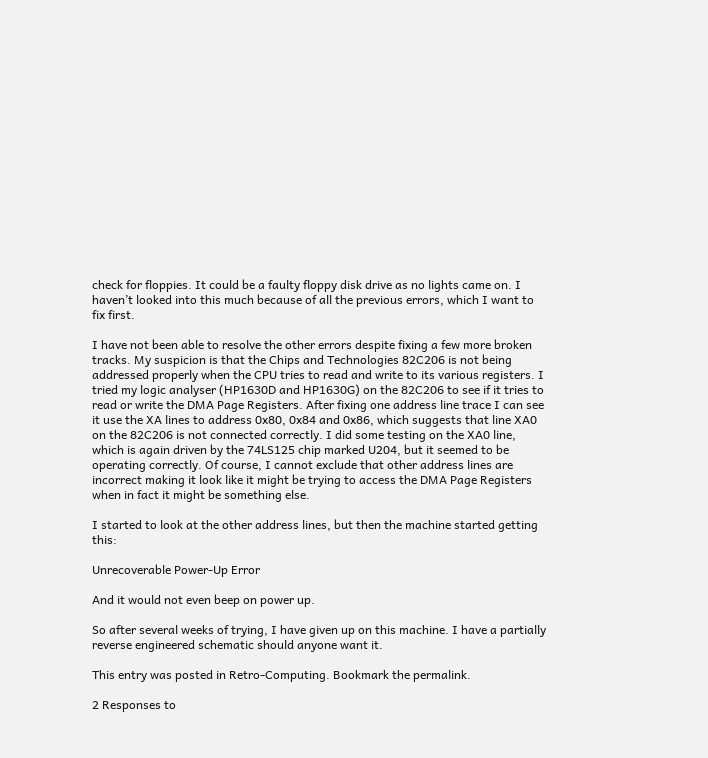check for floppies. It could be a faulty floppy disk drive as no lights came on. I haven’t looked into this much because of all the previous errors, which I want to fix first.

I have not been able to resolve the other errors despite fixing a few more broken tracks. My suspicion is that the Chips and Technologies 82C206 is not being addressed properly when the CPU tries to read and write to its various registers. I tried my logic analyser (HP1630D and HP1630G) on the 82C206 to see if it tries to read or write the DMA Page Registers. After fixing one address line trace I can see it use the XA lines to address 0x80, 0x84 and 0x86, which suggests that line XA0 on the 82C206 is not connected correctly. I did some testing on the XA0 line, which is again driven by the 74LS125 chip marked U204, but it seemed to be operating correctly. Of course, I cannot exclude that other address lines are incorrect making it look like it might be trying to access the DMA Page Registers when in fact it might be something else.

I started to look at the other address lines, but then the machine started getting this:

Unrecoverable Power-Up Error

And it would not even beep on power up.

So after several weeks of trying, I have given up on this machine. I have a partially reverse engineered schematic should anyone want it.

This entry was posted in Retro-Computing. Bookmark the permalink.

2 Responses to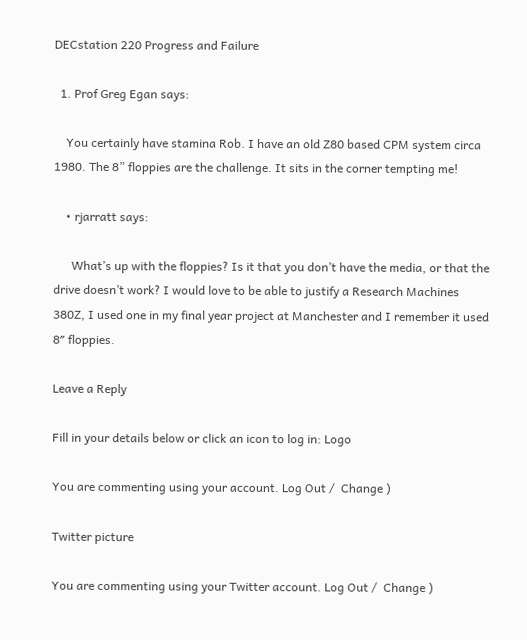DECstation 220 Progress and Failure

  1. Prof Greg Egan says:

    You certainly have stamina Rob. I have an old Z80 based CPM system circa 1980. The 8” floppies are the challenge. It sits in the corner tempting me!

    • rjarratt says:

      What’s up with the floppies? Is it that you don’t have the media, or that the drive doesn’t work? I would love to be able to justify a Research Machines 380Z, I used one in my final year project at Manchester and I remember it used 8″ floppies.

Leave a Reply

Fill in your details below or click an icon to log in: Logo

You are commenting using your account. Log Out /  Change )

Twitter picture

You are commenting using your Twitter account. Log Out /  Change )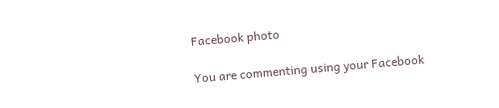Facebook photo

You are commenting using your Facebook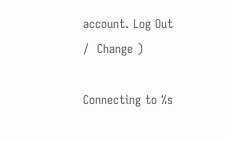account. Log Out /  Change )

Connecting to %s